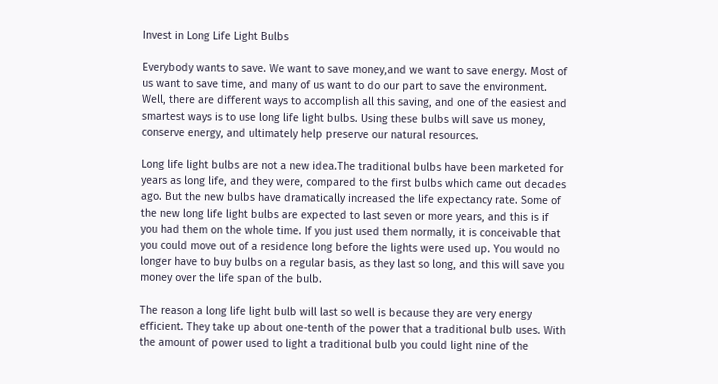Invest in Long Life Light Bulbs

Everybody wants to save. We want to save money,and we want to save energy. Most of us want to save time, and many of us want to do our part to save the environment. Well, there are different ways to accomplish all this saving, and one of the easiest and smartest ways is to use long life light bulbs. Using these bulbs will save us money, conserve energy, and ultimately help preserve our natural resources.

Long life light bulbs are not a new idea.The traditional bulbs have been marketed for years as long life, and they were, compared to the first bulbs which came out decades ago. But the new bulbs have dramatically increased the life expectancy rate. Some of the new long life light bulbs are expected to last seven or more years, and this is if you had them on the whole time. If you just used them normally, it is conceivable that you could move out of a residence long before the lights were used up. You would no longer have to buy bulbs on a regular basis, as they last so long, and this will save you money over the life span of the bulb.

The reason a long life light bulb will last so well is because they are very energy efficient. They take up about one-tenth of the power that a traditional bulb uses. With the amount of power used to light a traditional bulb you could light nine of the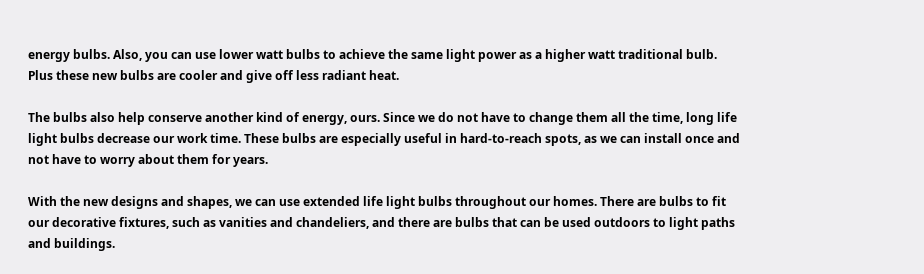energy bulbs. Also, you can use lower watt bulbs to achieve the same light power as a higher watt traditional bulb. Plus these new bulbs are cooler and give off less radiant heat.

The bulbs also help conserve another kind of energy, ours. Since we do not have to change them all the time, long life light bulbs decrease our work time. These bulbs are especially useful in hard-to-reach spots, as we can install once and not have to worry about them for years.

With the new designs and shapes, we can use extended life light bulbs throughout our homes. There are bulbs to fit our decorative fixtures, such as vanities and chandeliers, and there are bulbs that can be used outdoors to light paths and buildings.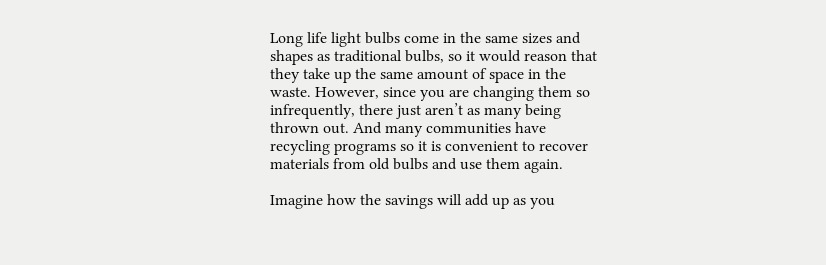Long life light bulbs come in the same sizes and shapes as traditional bulbs, so it would reason that they take up the same amount of space in the waste. However, since you are changing them so infrequently, there just aren’t as many being thrown out. And many communities have recycling programs so it is convenient to recover materials from old bulbs and use them again.

Imagine how the savings will add up as you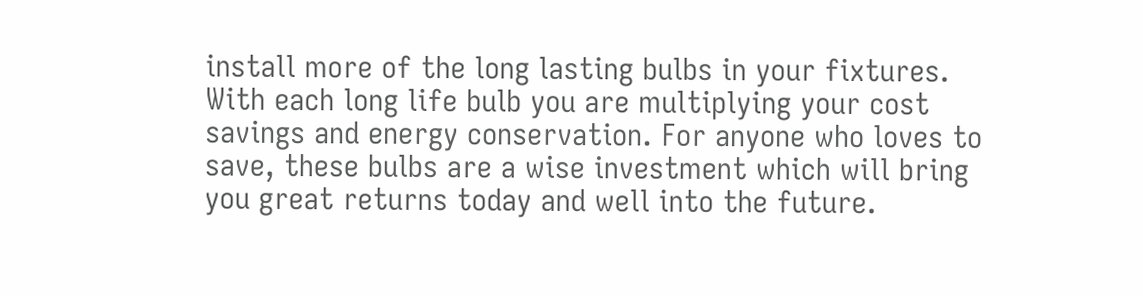install more of the long lasting bulbs in your fixtures. With each long life bulb you are multiplying your cost savings and energy conservation. For anyone who loves to save, these bulbs are a wise investment which will bring you great returns today and well into the future.